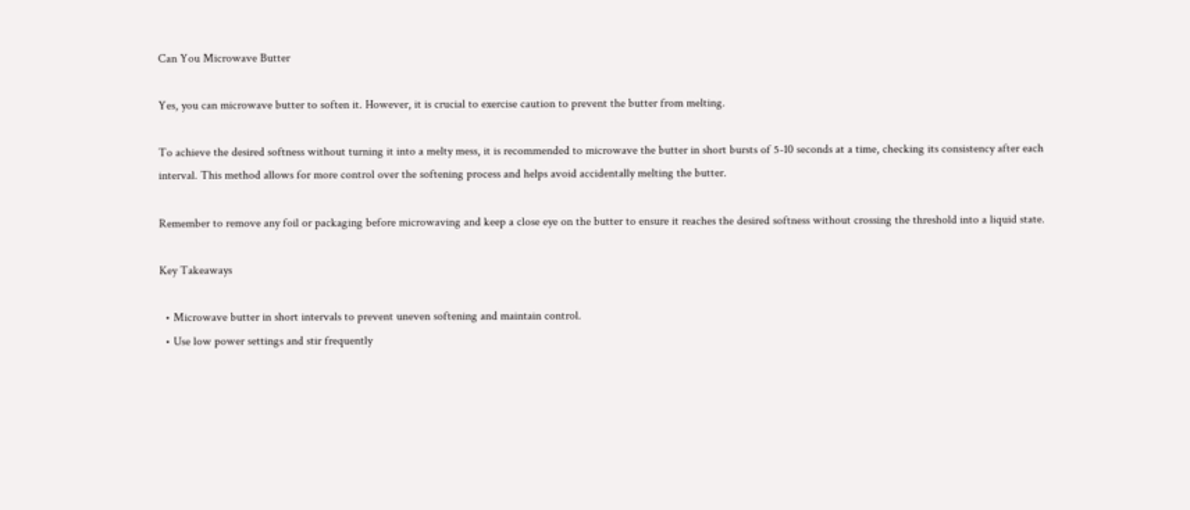Can You Microwave Butter

Yes, you can microwave butter to soften it. However, it is crucial to exercise caution to prevent the butter from melting.

To achieve the desired softness without turning it into a melty mess, it is recommended to microwave the butter in short bursts of 5-10 seconds at a time, checking its consistency after each interval. This method allows for more control over the softening process and helps avoid accidentally melting the butter.

Remember to remove any foil or packaging before microwaving and keep a close eye on the butter to ensure it reaches the desired softness without crossing the threshold into a liquid state.

Key Takeaways

  • Microwave butter in short intervals to prevent uneven softening and maintain control.
  • Use low power settings and stir frequently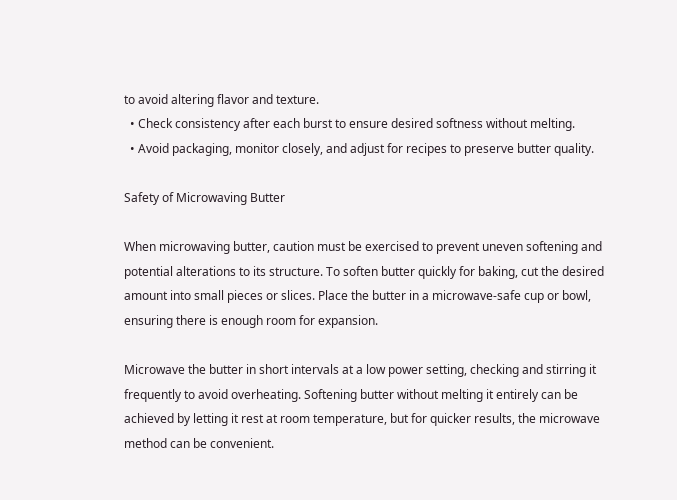to avoid altering flavor and texture.
  • Check consistency after each burst to ensure desired softness without melting.
  • Avoid packaging, monitor closely, and adjust for recipes to preserve butter quality.

Safety of Microwaving Butter

When microwaving butter, caution must be exercised to prevent uneven softening and potential alterations to its structure. To soften butter quickly for baking, cut the desired amount into small pieces or slices. Place the butter in a microwave-safe cup or bowl, ensuring there is enough room for expansion.

Microwave the butter in short intervals at a low power setting, checking and stirring it frequently to avoid overheating. Softening butter without melting it entirely can be achieved by letting it rest at room temperature, but for quicker results, the microwave method can be convenient.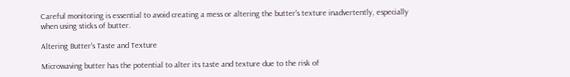Careful monitoring is essential to avoid creating a mess or altering the butter's texture inadvertently, especially when using sticks of butter.

Altering Butter's Taste and Texture

Microwaving butter has the potential to alter its taste and texture due to the risk of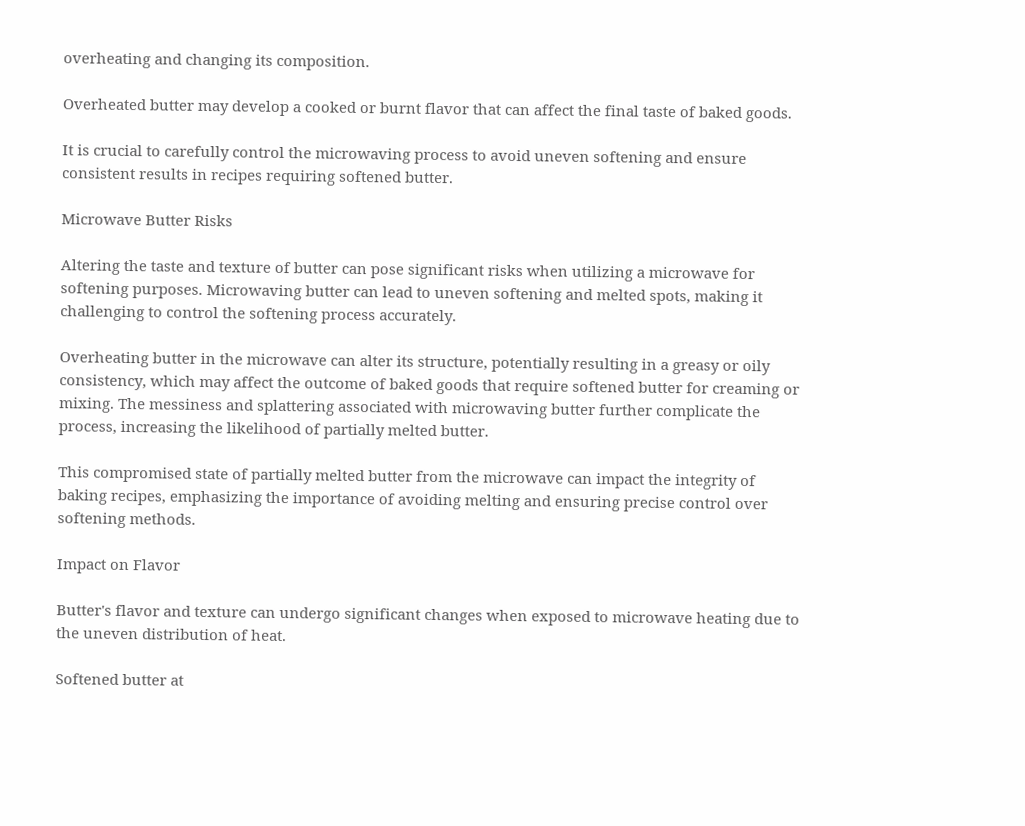overheating and changing its composition.

Overheated butter may develop a cooked or burnt flavor that can affect the final taste of baked goods.

It is crucial to carefully control the microwaving process to avoid uneven softening and ensure consistent results in recipes requiring softened butter.

Microwave Butter Risks

Altering the taste and texture of butter can pose significant risks when utilizing a microwave for softening purposes. Microwaving butter can lead to uneven softening and melted spots, making it challenging to control the softening process accurately.

Overheating butter in the microwave can alter its structure, potentially resulting in a greasy or oily consistency, which may affect the outcome of baked goods that require softened butter for creaming or mixing. The messiness and splattering associated with microwaving butter further complicate the process, increasing the likelihood of partially melted butter.

This compromised state of partially melted butter from the microwave can impact the integrity of baking recipes, emphasizing the importance of avoiding melting and ensuring precise control over softening methods.

Impact on Flavor

Butter's flavor and texture can undergo significant changes when exposed to microwave heating due to the uneven distribution of heat.

Softened butter at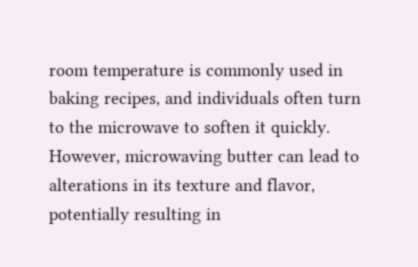room temperature is commonly used in baking recipes, and individuals often turn to the microwave to soften it quickly. However, microwaving butter can lead to alterations in its texture and flavor, potentially resulting in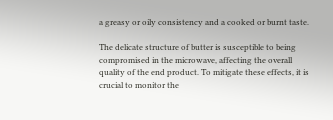a greasy or oily consistency and a cooked or burnt taste.

The delicate structure of butter is susceptible to being compromised in the microwave, affecting the overall quality of the end product. To mitigate these effects, it is crucial to monitor the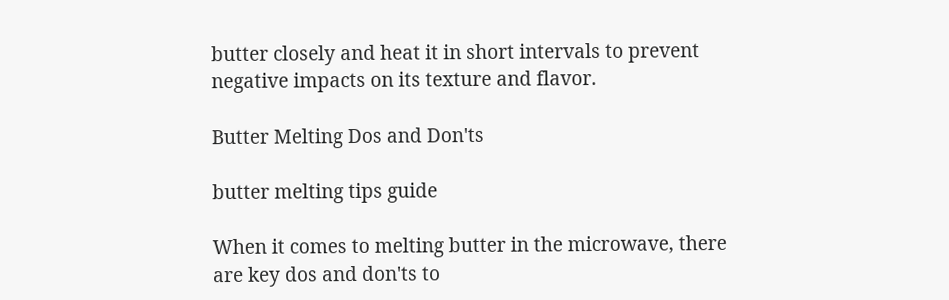butter closely and heat it in short intervals to prevent negative impacts on its texture and flavor.

Butter Melting Dos and Don'ts

butter melting tips guide

When it comes to melting butter in the microwave, there are key dos and don'ts to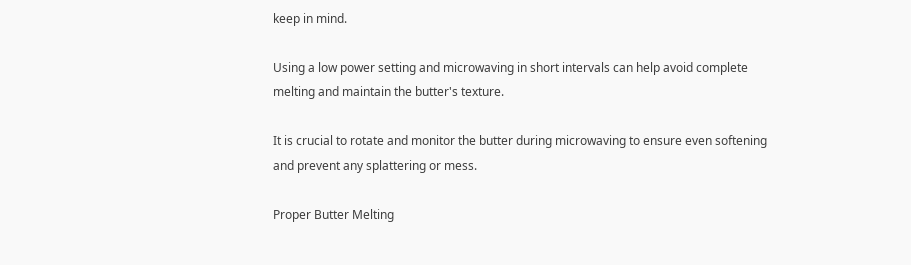keep in mind.

Using a low power setting and microwaving in short intervals can help avoid complete melting and maintain the butter's texture.

It is crucial to rotate and monitor the butter during microwaving to ensure even softening and prevent any splattering or mess.

Proper Butter Melting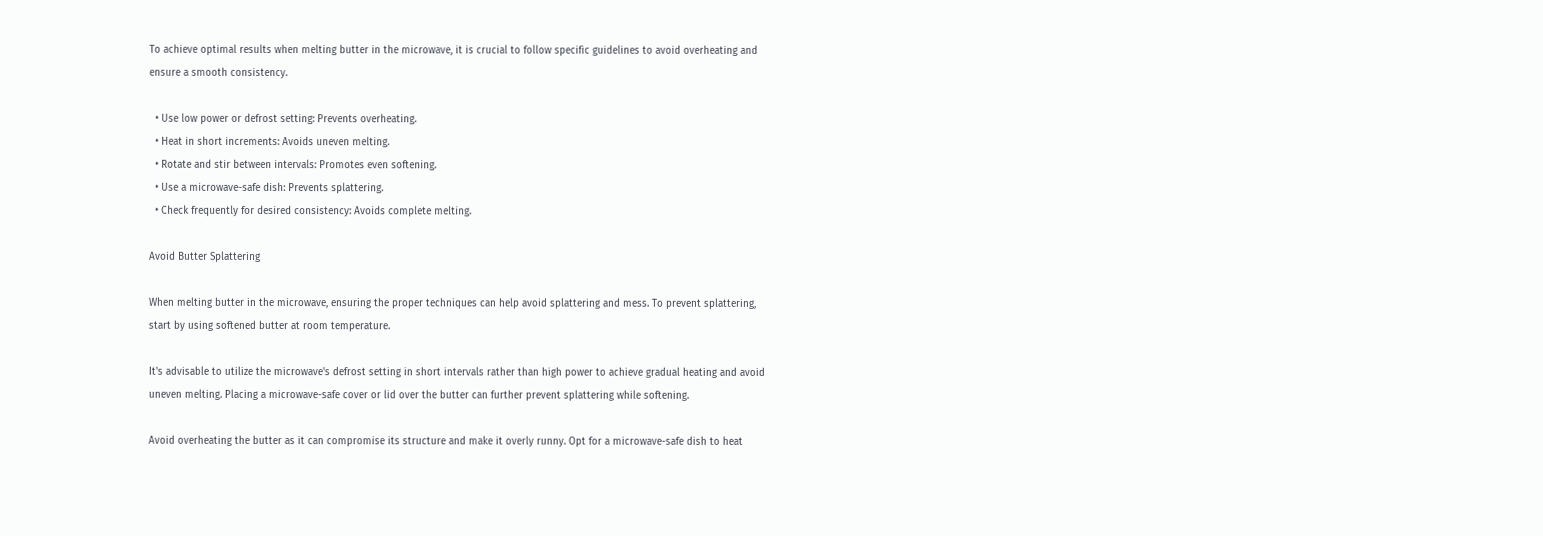To achieve optimal results when melting butter in the microwave, it is crucial to follow specific guidelines to avoid overheating and ensure a smooth consistency.

  • Use low power or defrost setting: Prevents overheating.
  • Heat in short increments: Avoids uneven melting.
  • Rotate and stir between intervals: Promotes even softening.
  • Use a microwave-safe dish: Prevents splattering.
  • Check frequently for desired consistency: Avoids complete melting.

Avoid Butter Splattering

When melting butter in the microwave, ensuring the proper techniques can help avoid splattering and mess. To prevent splattering, start by using softened butter at room temperature.

It's advisable to utilize the microwave's defrost setting in short intervals rather than high power to achieve gradual heating and avoid uneven melting. Placing a microwave-safe cover or lid over the butter can further prevent splattering while softening.

Avoid overheating the butter as it can compromise its structure and make it overly runny. Opt for a microwave-safe dish to heat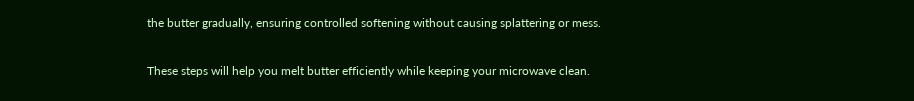the butter gradually, ensuring controlled softening without causing splattering or mess.

These steps will help you melt butter efficiently while keeping your microwave clean.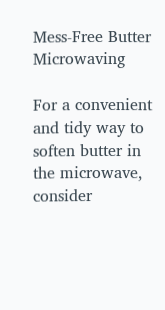Mess-Free Butter Microwaving

For a convenient and tidy way to soften butter in the microwave, consider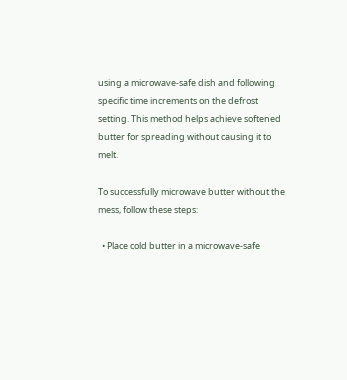using a microwave-safe dish and following specific time increments on the defrost setting. This method helps achieve softened butter for spreading without causing it to melt.

To successfully microwave butter without the mess, follow these steps:

  • Place cold butter in a microwave-safe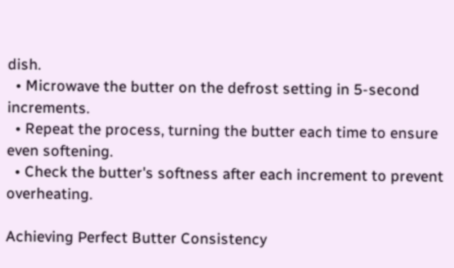dish.
  • Microwave the butter on the defrost setting in 5-second increments.
  • Repeat the process, turning the butter each time to ensure even softening.
  • Check the butter's softness after each increment to prevent overheating.

Achieving Perfect Butter Consistency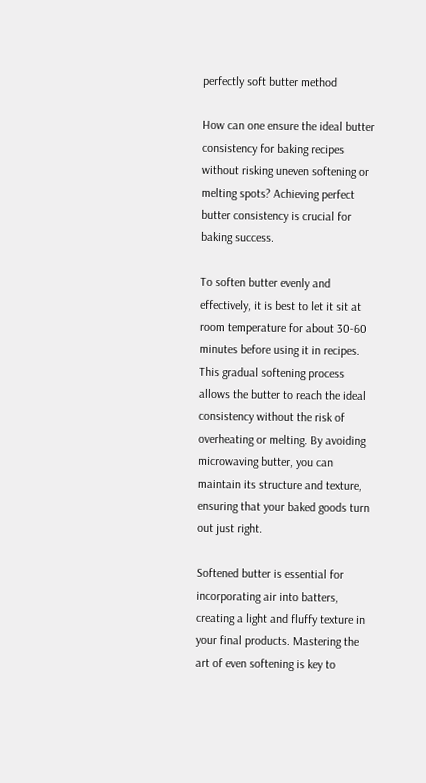perfectly soft butter method

How can one ensure the ideal butter consistency for baking recipes without risking uneven softening or melting spots? Achieving perfect butter consistency is crucial for baking success.

To soften butter evenly and effectively, it is best to let it sit at room temperature for about 30-60 minutes before using it in recipes. This gradual softening process allows the butter to reach the ideal consistency without the risk of overheating or melting. By avoiding microwaving butter, you can maintain its structure and texture, ensuring that your baked goods turn out just right.

Softened butter is essential for incorporating air into batters, creating a light and fluffy texture in your final products. Mastering the art of even softening is key to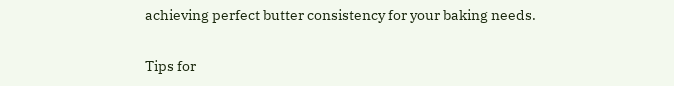achieving perfect butter consistency for your baking needs.

Tips for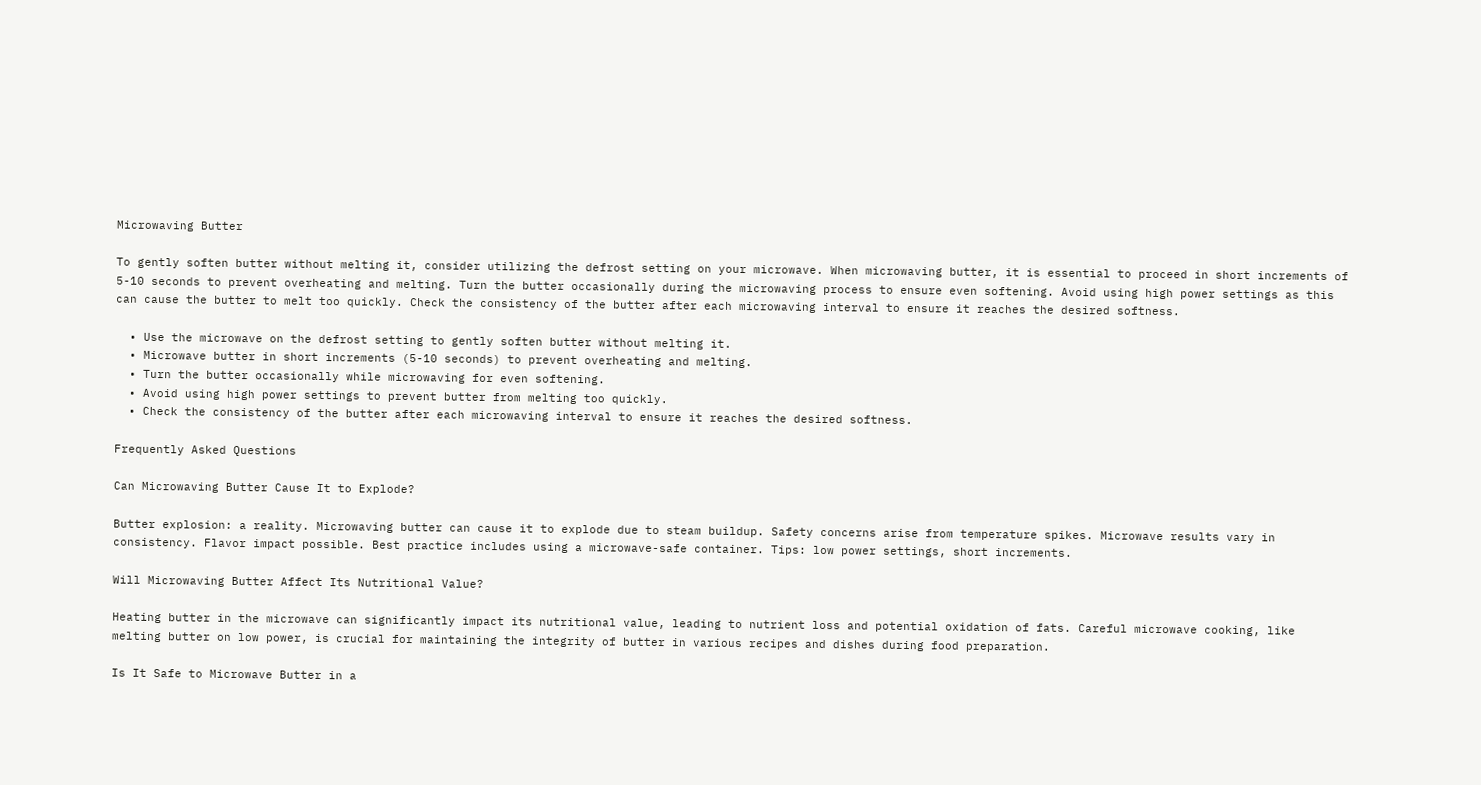Microwaving Butter

To gently soften butter without melting it, consider utilizing the defrost setting on your microwave. When microwaving butter, it is essential to proceed in short increments of 5-10 seconds to prevent overheating and melting. Turn the butter occasionally during the microwaving process to ensure even softening. Avoid using high power settings as this can cause the butter to melt too quickly. Check the consistency of the butter after each microwaving interval to ensure it reaches the desired softness.

  • Use the microwave on the defrost setting to gently soften butter without melting it.
  • Microwave butter in short increments (5-10 seconds) to prevent overheating and melting.
  • Turn the butter occasionally while microwaving for even softening.
  • Avoid using high power settings to prevent butter from melting too quickly.
  • Check the consistency of the butter after each microwaving interval to ensure it reaches the desired softness.

Frequently Asked Questions

Can Microwaving Butter Cause It to Explode?

Butter explosion: a reality. Microwaving butter can cause it to explode due to steam buildup. Safety concerns arise from temperature spikes. Microwave results vary in consistency. Flavor impact possible. Best practice includes using a microwave-safe container. Tips: low power settings, short increments.

Will Microwaving Butter Affect Its Nutritional Value?

Heating butter in the microwave can significantly impact its nutritional value, leading to nutrient loss and potential oxidation of fats. Careful microwave cooking, like melting butter on low power, is crucial for maintaining the integrity of butter in various recipes and dishes during food preparation.

Is It Safe to Microwave Butter in a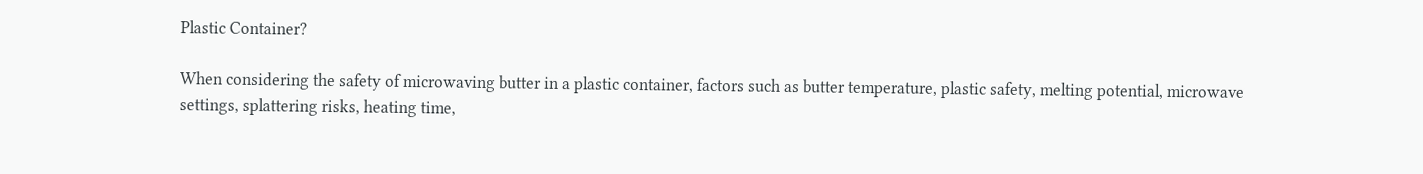Plastic Container?

When considering the safety of microwaving butter in a plastic container, factors such as butter temperature, plastic safety, melting potential, microwave settings, splattering risks, heating time,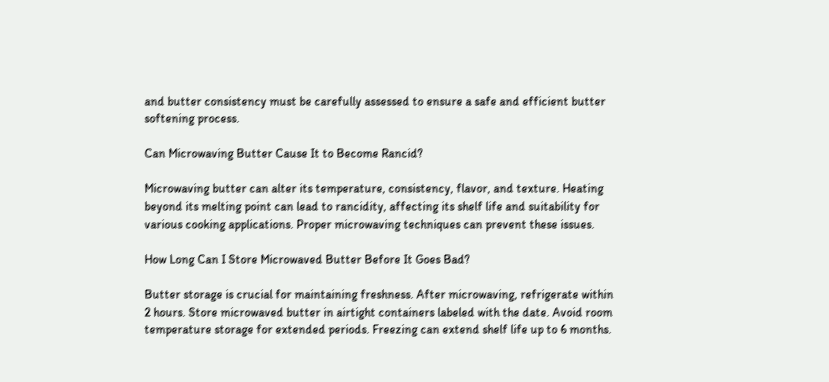and butter consistency must be carefully assessed to ensure a safe and efficient butter softening process.

Can Microwaving Butter Cause It to Become Rancid?

Microwaving butter can alter its temperature, consistency, flavor, and texture. Heating beyond its melting point can lead to rancidity, affecting its shelf life and suitability for various cooking applications. Proper microwaving techniques can prevent these issues.

How Long Can I Store Microwaved Butter Before It Goes Bad?

Butter storage is crucial for maintaining freshness. After microwaving, refrigerate within 2 hours. Store microwaved butter in airtight containers labeled with the date. Avoid room temperature storage for extended periods. Freezing can extend shelf life up to 6 months.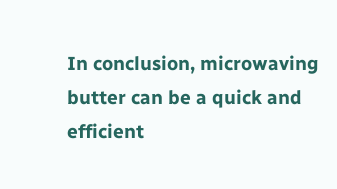In conclusion, microwaving butter can be a quick and efficient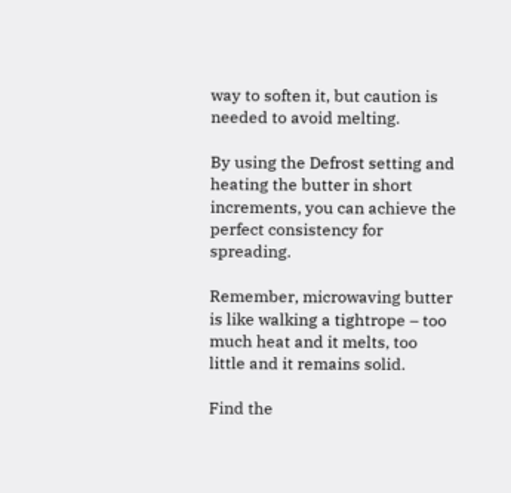way to soften it, but caution is needed to avoid melting.

By using the Defrost setting and heating the butter in short increments, you can achieve the perfect consistency for spreading.

Remember, microwaving butter is like walking a tightrope – too much heat and it melts, too little and it remains solid.

Find the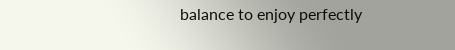balance to enjoy perfectly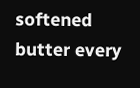softened butter every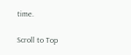time.

Scroll to Top